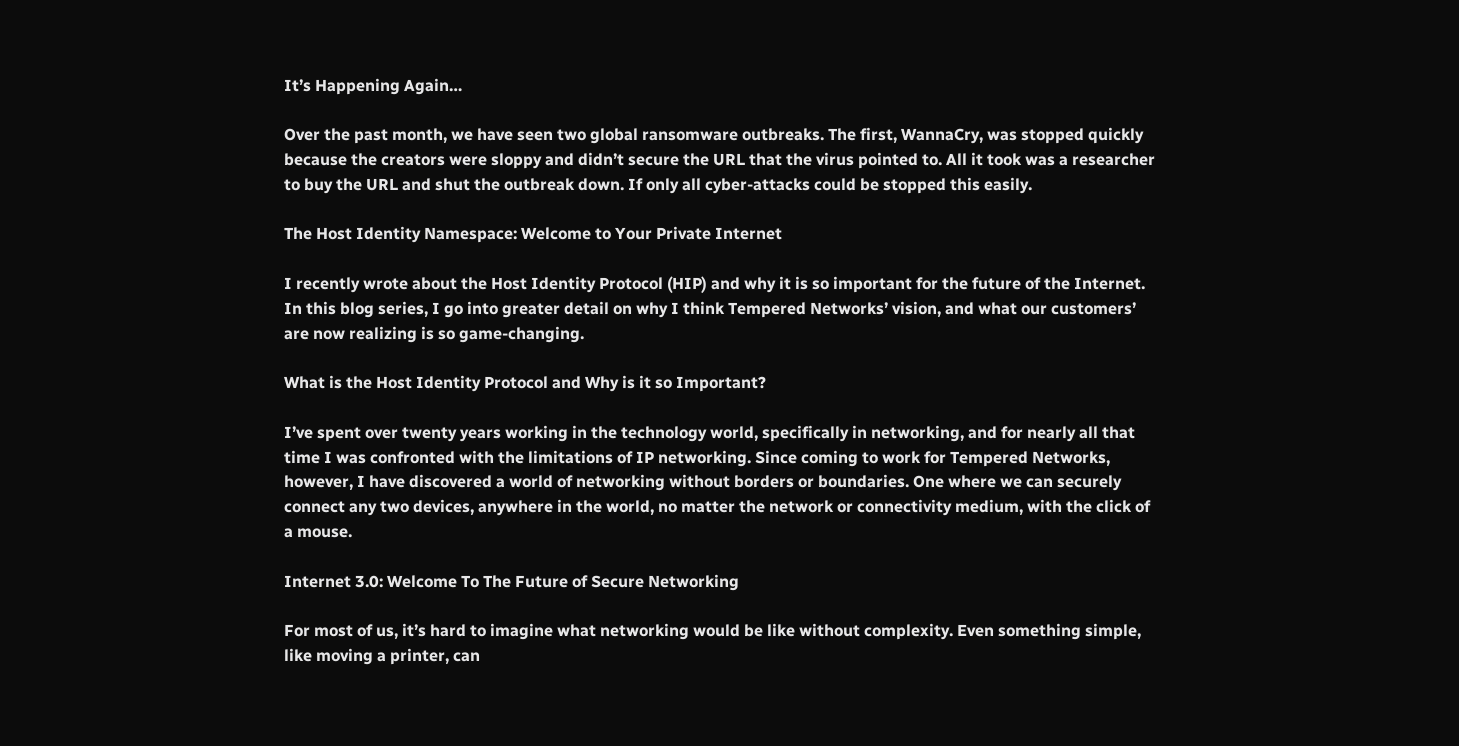It’s Happening Again…

Over the past month, we have seen two global ransomware outbreaks. The first, WannaCry, was stopped quickly because the creators were sloppy and didn’t secure the URL that the virus pointed to. All it took was a researcher to buy the URL and shut the outbreak down. If only all cyber-attacks could be stopped this easily.

The Host Identity Namespace: Welcome to Your Private Internet

I recently wrote about the Host Identity Protocol (HIP) and why it is so important for the future of the Internet. In this blog series, I go into greater detail on why I think Tempered Networks’ vision, and what our customers’ are now realizing is so game-changing.

What is the Host Identity Protocol and Why is it so Important?

I’ve spent over twenty years working in the technology world, specifically in networking, and for nearly all that time I was confronted with the limitations of IP networking. Since coming to work for Tempered Networks, however, I have discovered a world of networking without borders or boundaries. One where we can securely connect any two devices, anywhere in the world, no matter the network or connectivity medium, with the click of a mouse.

Internet 3.0: Welcome To The Future of Secure Networking

For most of us, it’s hard to imagine what networking would be like without complexity. Even something simple, like moving a printer, can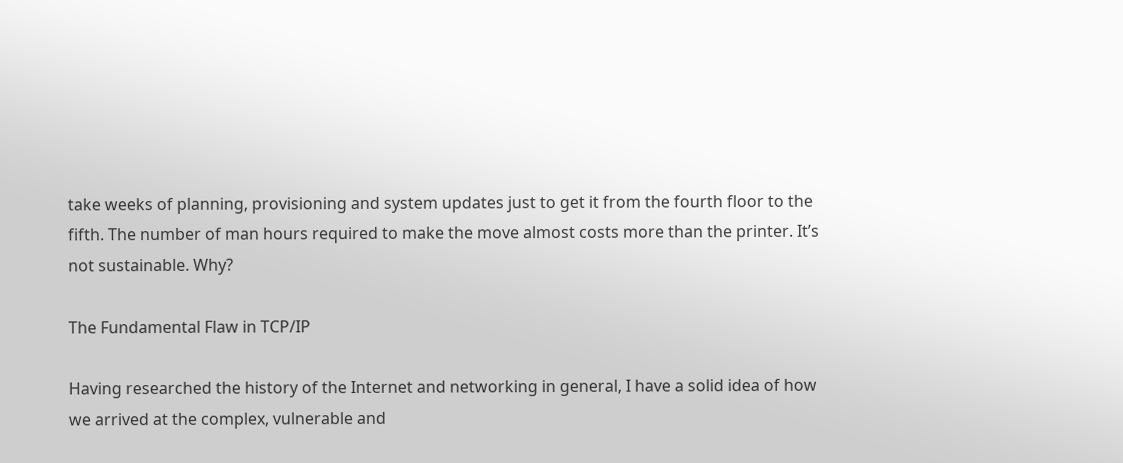take weeks of planning, provisioning and system updates just to get it from the fourth floor to the fifth. The number of man hours required to make the move almost costs more than the printer. It’s not sustainable. Why?

The Fundamental Flaw in TCP/IP

Having researched the history of the Internet and networking in general, I have a solid idea of how we arrived at the complex, vulnerable and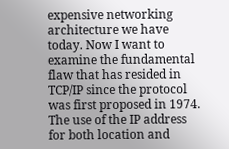expensive networking architecture we have today. Now I want to examine the fundamental flaw that has resided in TCP/IP since the protocol was first proposed in 1974. The use of the IP address for both location and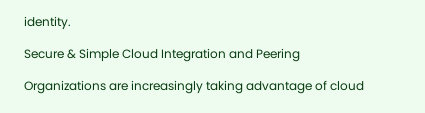identity.

Secure & Simple Cloud Integration and Peering

Organizations are increasingly taking advantage of cloud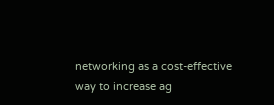networking as a cost-effective way to increase ag